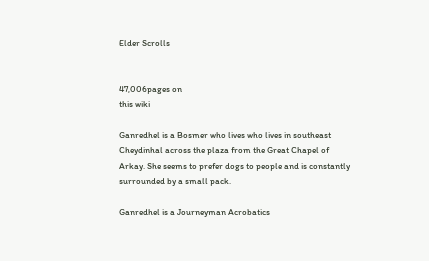Elder Scrolls


47,006pages on
this wiki

Ganredhel is a Bosmer who lives who lives in southeast Cheydinhal across the plaza from the Great Chapel of Arkay. She seems to prefer dogs to people and is constantly surrounded by a small pack.

Ganredhel is a Journeyman Acrobatics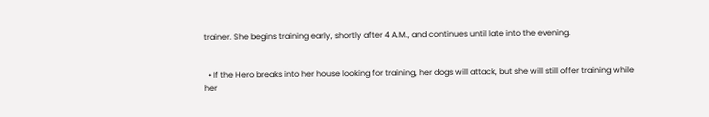trainer. She begins training early, shortly after 4 A.M., and continues until late into the evening.


  • If the Hero breaks into her house looking for training, her dogs will attack, but she will still offer training while her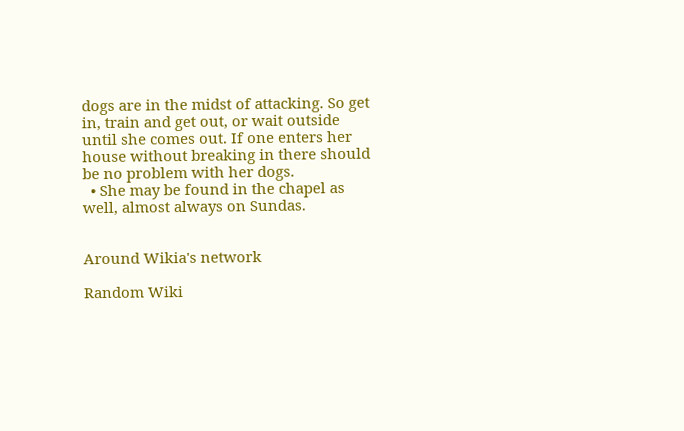dogs are in the midst of attacking. So get in, train and get out, or wait outside until she comes out. If one enters her house without breaking in there should be no problem with her dogs.
  • She may be found in the chapel as well, almost always on Sundas.


Around Wikia's network

Random Wiki